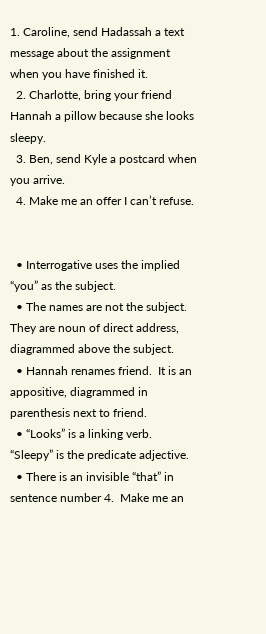1. Caroline, send Hadassah a text message about the assignment when you have finished it.
  2. Charlotte, bring your friend Hannah a pillow because she looks sleepy.
  3. Ben, send Kyle a postcard when you arrive.
  4. Make me an offer I can’t refuse.


  • Interrogative uses the implied “you” as the subject.
  • The names are not the subject.  They are noun of direct address, diagrammed above the subject.
  • Hannah renames friend.  It is an appositive, diagrammed in parenthesis next to friend.
  • “Looks” is a linking verb.  “Sleepy” is the predicate adjective.
  • There is an invisible “that” in sentence number 4.  Make me an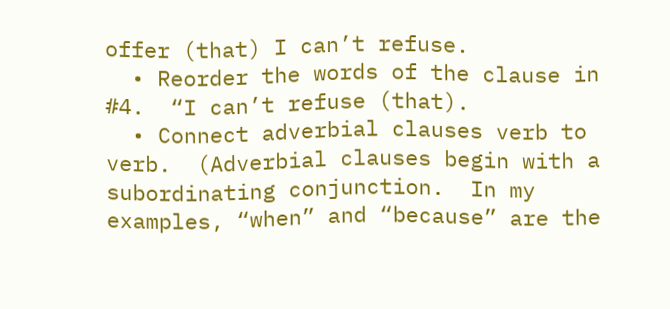offer (that) I can’t refuse.
  • Reorder the words of the clause in #4.  “I can’t refuse (that).
  • Connect adverbial clauses verb to verb.  (Adverbial clauses begin with a subordinating conjunction.  In my examples, “when” and “because” are the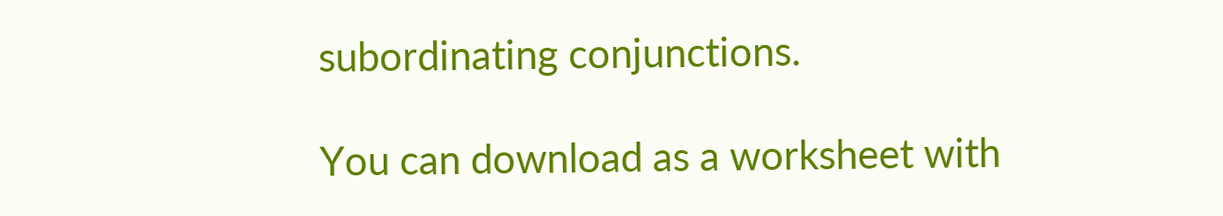subordinating conjunctions.

You can download as a worksheet with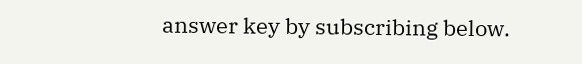answer key by subscribing below.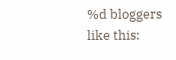%d bloggers like this: